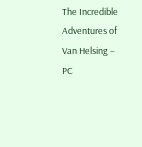The Incredible Adventures of Van Helsing – PC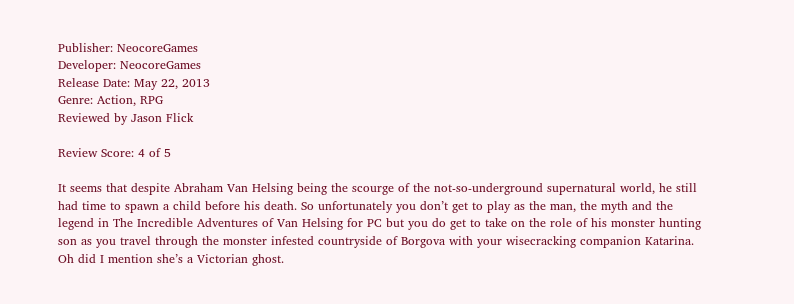Publisher: NeocoreGames
Developer: NeocoreGames
Release Date: May 22, 2013
Genre: Action, RPG
Reviewed by Jason Flick

Review Score: 4 of 5

It seems that despite Abraham Van Helsing being the scourge of the not-so-underground supernatural world, he still had time to spawn a child before his death. So unfortunately you don’t get to play as the man, the myth and the legend in The Incredible Adventures of Van Helsing for PC but you do get to take on the role of his monster hunting son as you travel through the monster infested countryside of Borgova with your wisecracking companion Katarina. Oh did I mention she’s a Victorian ghost.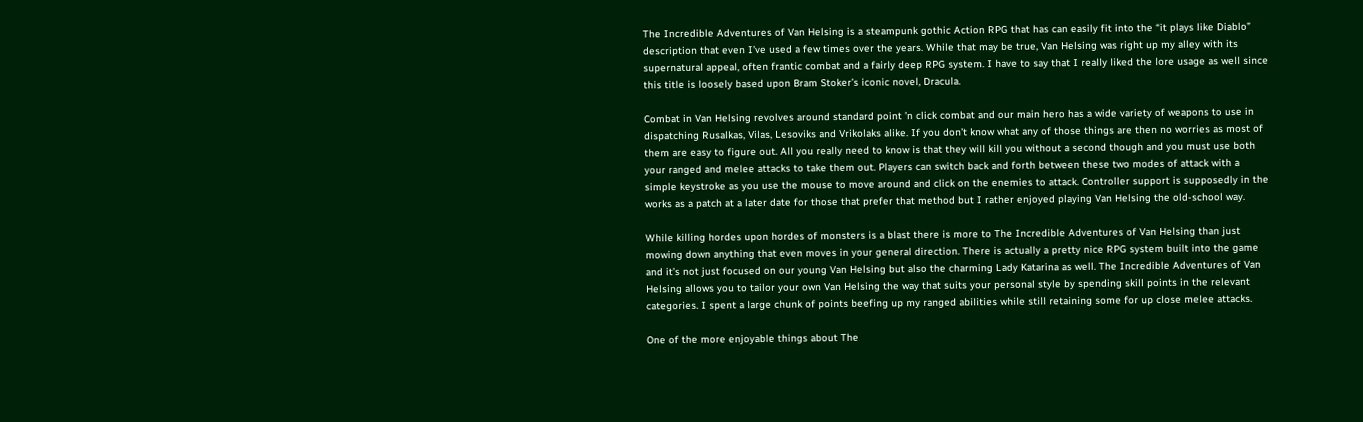The Incredible Adventures of Van Helsing is a steampunk gothic Action RPG that has can easily fit into the “it plays like Diablo” description that even I’ve used a few times over the years. While that may be true, Van Helsing was right up my alley with its supernatural appeal, often frantic combat and a fairly deep RPG system. I have to say that I really liked the lore usage as well since this title is loosely based upon Bram Stoker’s iconic novel, Dracula.

Combat in Van Helsing revolves around standard point ’n click combat and our main hero has a wide variety of weapons to use in dispatching Rusalkas, Vilas, Lesoviks and Vrikolaks alike. If you don’t know what any of those things are then no worries as most of them are easy to figure out. All you really need to know is that they will kill you without a second though and you must use both your ranged and melee attacks to take them out. Players can switch back and forth between these two modes of attack with a simple keystroke as you use the mouse to move around and click on the enemies to attack. Controller support is supposedly in the works as a patch at a later date for those that prefer that method but I rather enjoyed playing Van Helsing the old-school way.

While killing hordes upon hordes of monsters is a blast there is more to The Incredible Adventures of Van Helsing than just mowing down anything that even moves in your general direction. There is actually a pretty nice RPG system built into the game and it’s not just focused on our young Van Helsing but also the charming Lady Katarina as well. The Incredible Adventures of Van Helsing allows you to tailor your own Van Helsing the way that suits your personal style by spending skill points in the relevant categories. I spent a large chunk of points beefing up my ranged abilities while still retaining some for up close melee attacks.

One of the more enjoyable things about The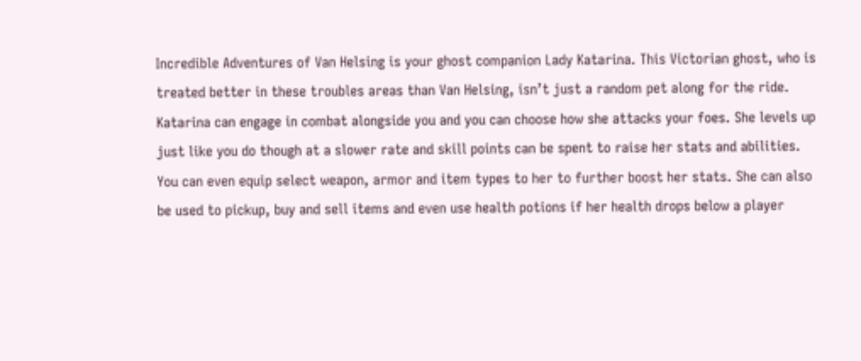Incredible Adventures of Van Helsing is your ghost companion Lady Katarina. This Victorian ghost, who is treated better in these troubles areas than Van Helsing, isn’t just a random pet along for the ride. Katarina can engage in combat alongside you and you can choose how she attacks your foes. She levels up just like you do though at a slower rate and skill points can be spent to raise her stats and abilities. You can even equip select weapon, armor and item types to her to further boost her stats. She can also be used to pickup, buy and sell items and even use health potions if her health drops below a player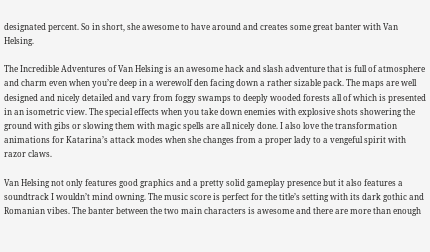designated percent. So in short, she awesome to have around and creates some great banter with Van Helsing.

The Incredible Adventures of Van Helsing is an awesome hack and slash adventure that is full of atmosphere and charm even when you’re deep in a werewolf den facing down a rather sizable pack. The maps are well designed and nicely detailed and vary from foggy swamps to deeply wooded forests all of which is presented in an isometric view. The special effects when you take down enemies with explosive shots showering the ground with gibs or slowing them with magic spells are all nicely done. I also love the transformation animations for Katarina’s attack modes when she changes from a proper lady to a vengeful spirit with razor claws.

Van Helsing not only features good graphics and a pretty solid gameplay presence but it also features a soundtrack I wouldn’t mind owning. The music score is perfect for the title’s setting with its dark gothic and Romanian vibes. The banter between the two main characters is awesome and there are more than enough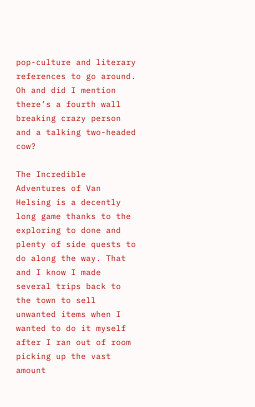pop-culture and literary references to go around. Oh and did I mention there’s a fourth wall breaking crazy person and a talking two-headed cow?

The Incredible Adventures of Van Helsing is a decently long game thanks to the exploring to done and plenty of side quests to do along the way. That and I know I made several trips back to the town to sell unwanted items when I wanted to do it myself after I ran out of room picking up the vast amount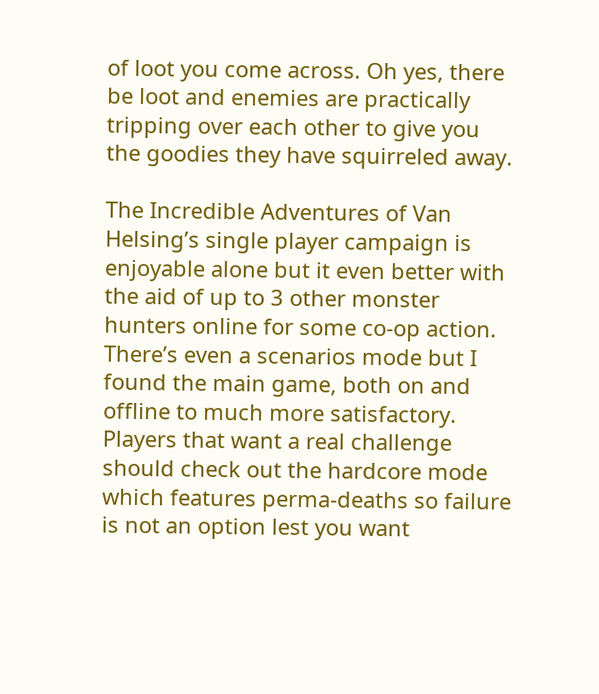of loot you come across. Oh yes, there be loot and enemies are practically tripping over each other to give you the goodies they have squirreled away.

The Incredible Adventures of Van Helsing’s single player campaign is enjoyable alone but it even better with the aid of up to 3 other monster hunters online for some co-op action. There’s even a scenarios mode but I found the main game, both on and offline to much more satisfactory. Players that want a real challenge should check out the hardcore mode which features perma-deaths so failure is not an option lest you want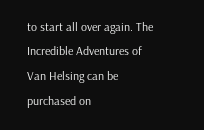to start all over again. The Incredible Adventures of Van Helsing can be purchased on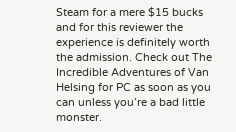Steam for a mere $15 bucks and for this reviewer the experience is definitely worth the admission. Check out The Incredible Adventures of Van Helsing for PC as soon as you can unless you’re a bad little monster.